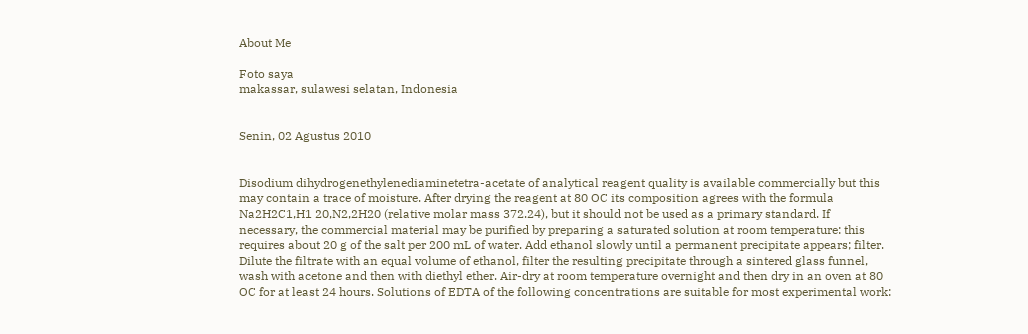About Me

Foto saya
makassar, sulawesi selatan, Indonesia


Senin, 02 Agustus 2010


Disodium dihydrogenethylenediaminetetra-acetate of analytical reagent quality is available commercially but this may contain a trace of moisture. After drying the reagent at 80 OC its composition agrees with the formula Na2H2C1,H1 20,N2,2H20 (relative molar mass 372.24), but it should not be used as a primary standard. If necessary, the commercial material may be purified by preparing a saturated solution at room temperature: this requires about 20 g of the salt per 200 mL of water. Add ethanol slowly until a permanent precipitate appears; filter. Dilute the filtrate with an equal volume of ethanol, filter the resulting precipitate through a sintered glass funnel, wash with acetone and then with diethyl ether. Air-dry at room temperature overnight and then dry in an oven at 80 OC for at least 24 hours. Solutions of EDTA of the following concentrations are suitable for most experimental work: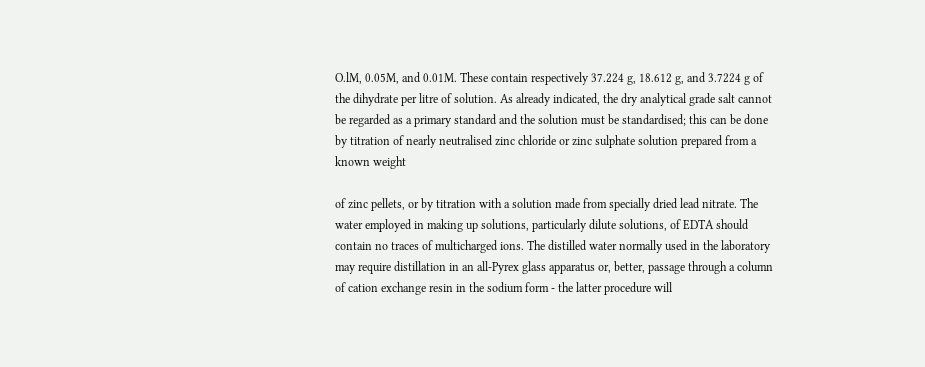O.lM, 0.05M, and 0.01M. These contain respectively 37.224 g, 18.612 g, and 3.7224 g of the dihydrate per litre of solution. As already indicated, the dry analytical grade salt cannot be regarded as a primary standard and the solution must be standardised; this can be done by titration of nearly neutralised zinc chloride or zinc sulphate solution prepared from a known weight

of zinc pellets, or by titration with a solution made from specially dried lead nitrate. The water employed in making up solutions, particularly dilute solutions, of EDTA should contain no traces of multicharged ions. The distilled water normally used in the laboratory may require distillation in an all-Pyrex glass apparatus or, better, passage through a column of cation exchange resin in the sodium form - the latter procedure will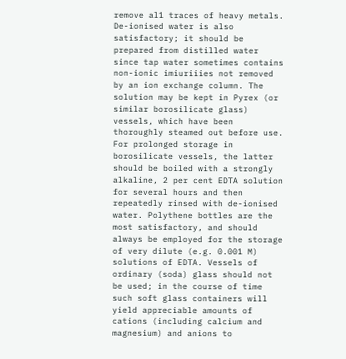remove al1 traces of heavy metals. De-ionised water is also satisfactory; it should be prepared from distilled water since tap water sometimes contains non-ionic imiuriiies not removed by an ion exchange column. The solution may be kept in Pyrex (or similar borosilicate glass) vessels, which have been thoroughly steamed out before use. For prolonged storage in borosilicate vessels, the latter should be boiled with a strongly alkaline, 2 per cent EDTA solution for several hours and then repeatedly rinsed with de-ionised water. Polythene bottles are the most satisfactory, and should always be employed for the storage of very dilute (e.g. 0.001 M) solutions of EDTA. Vessels of ordinary (soda) glass should not be used; in the course of time such soft glass containers will yield appreciable amounts of cations (including calcium and magnesium) and anions to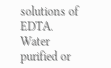solutions of EDTA. Water purified or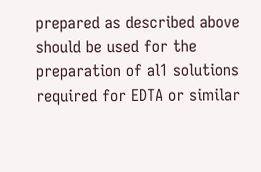prepared as described above should be used for the preparation of al1 solutions required for EDTA or similar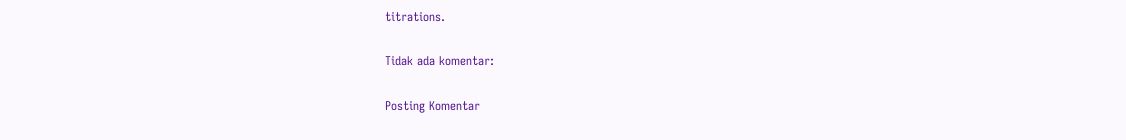titrations.

Tidak ada komentar:

Posting Komentar